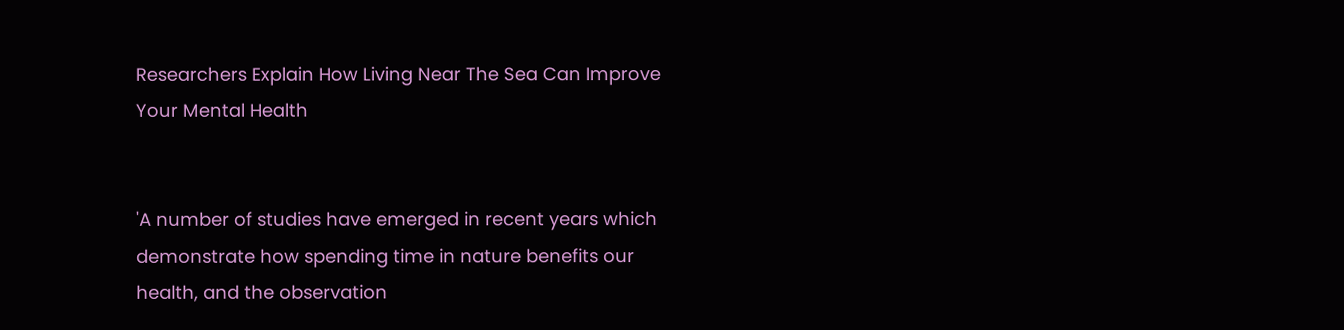Researchers Explain How Living Near The Sea Can Improve Your Mental Health


'A number of studies have emerged in recent years which demonstrate how spending time in nature benefits our health, and the observation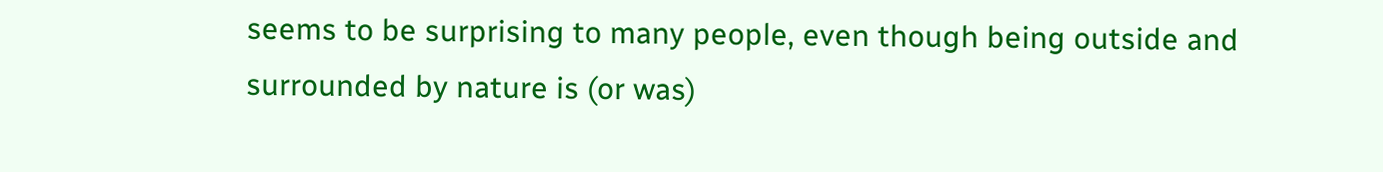seems to be surprising to many people, even though being outside and surrounded by nature is (or was)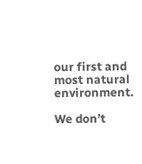our first and most natural environment.

We don’t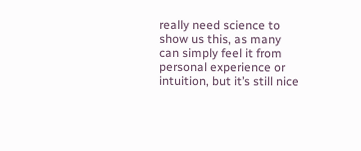really need science to show us this, as many can simply feel it from personal experience or intuition, but it’s still nice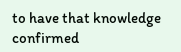to have that knowledge confirmed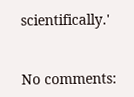scientifically.'


No comments: